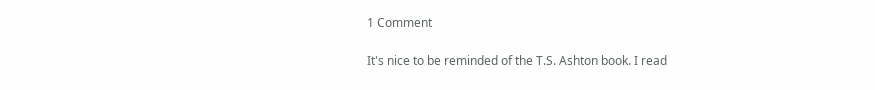1 Comment

It's nice to be reminded of the T.S. Ashton book. I read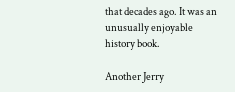that decades ago. It was an unusually enjoyable history book.

Another Jerry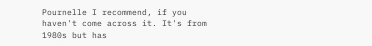Pournelle I recommend, if you haven't come across it. It's from 1980s but has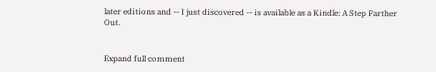later editions and -- I just discovered -- is available as a Kindle: A Step Farther Out.


Expand full comment